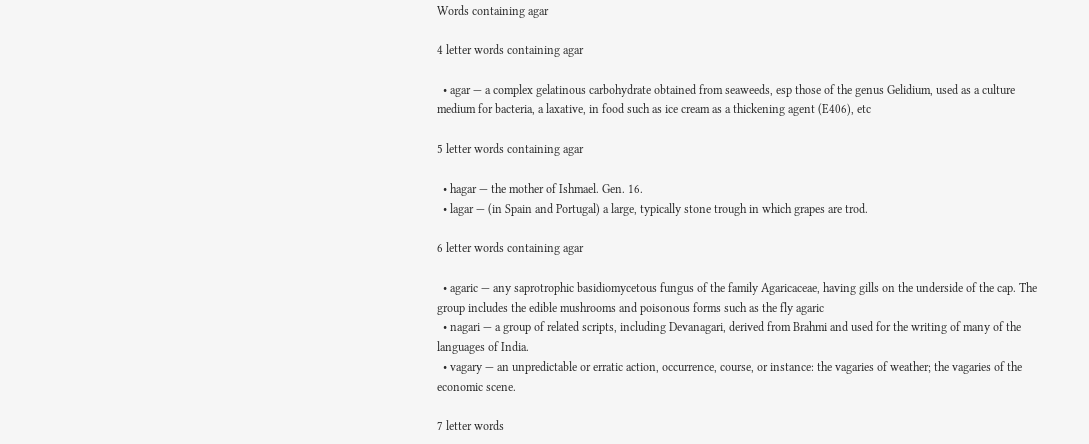Words containing agar

4 letter words containing agar

  • agar — a complex gelatinous carbohydrate obtained from seaweeds, esp those of the genus Gelidium, used as a culture medium for bacteria, a laxative, in food such as ice cream as a thickening agent (E406), etc

5 letter words containing agar

  • hagar — the mother of Ishmael. Gen. 16.
  • lagar — (in Spain and Portugal) a large, typically stone trough in which grapes are trod.

6 letter words containing agar

  • agaric — any saprotrophic basidiomycetous fungus of the family Agaricaceae, having gills on the underside of the cap. The group includes the edible mushrooms and poisonous forms such as the fly agaric
  • nagari — a group of related scripts, including Devanagari, derived from Brahmi and used for the writing of many of the languages of India.
  • vagary — an unpredictable or erratic action, occurrence, course, or instance: the vagaries of weather; the vagaries of the economic scene.

7 letter words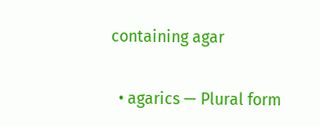containing agar

  • agarics — Plural form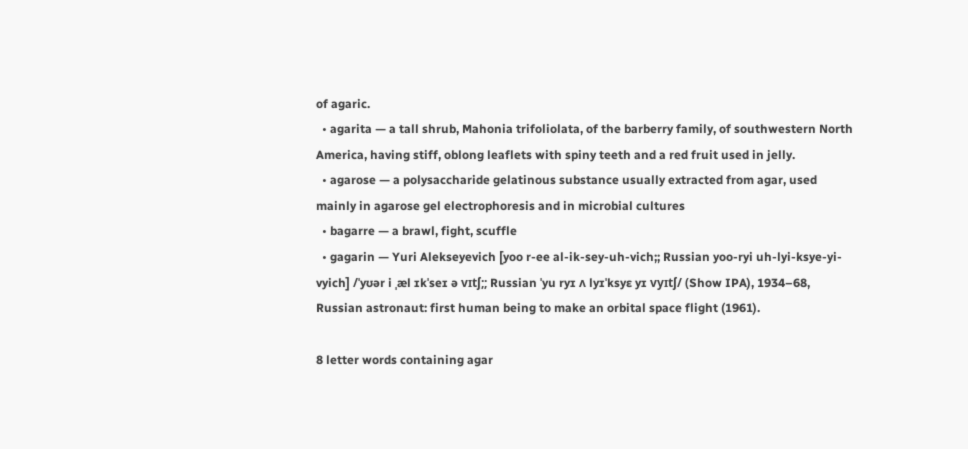of agaric.
  • agarita — a tall shrub, Mahonia trifoliolata, of the barberry family, of southwestern North America, having stiff, oblong leaflets with spiny teeth and a red fruit used in jelly.
  • agarose — a polysaccharide gelatinous substance usually extracted from agar, used mainly in agarose gel electrophoresis and in microbial cultures
  • bagarre — a brawl, fight, scuffle
  • gagarin — Yuri Alekseyevich [yoo r-ee al-ik-sey-uh-vich;; Russian yoo-ryi uh-lyi-ksye-yi-vyich] /ˈyʊər i ˌæl ɪkˈseɪ ə vɪtʃ;; Russian ˈyu ryɪ ʌ lyɪˈksyɛ yɪ vyɪtʃ/ (Show IPA), 1934–68, Russian astronaut: first human being to make an orbital space flight (1961).

8 letter words containing agar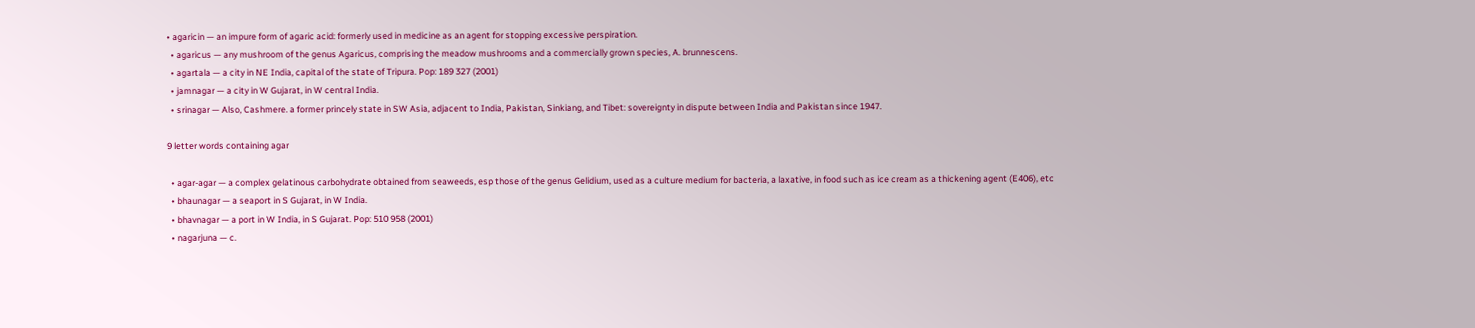• agaricin — an impure form of agaric acid: formerly used in medicine as an agent for stopping excessive perspiration.
  • agaricus — any mushroom of the genus Agaricus, comprising the meadow mushrooms and a commercially grown species, A. brunnescens.
  • agartala — a city in NE India, capital of the state of Tripura. Pop: 189 327 (2001)
  • jamnagar — a city in W Gujarat, in W central India.
  • srinagar — Also, Cashmere. a former princely state in SW Asia, adjacent to India, Pakistan, Sinkiang, and Tibet: sovereignty in dispute between India and Pakistan since 1947.

9 letter words containing agar

  • agar-agar — a complex gelatinous carbohydrate obtained from seaweeds, esp those of the genus Gelidium, used as a culture medium for bacteria, a laxative, in food such as ice cream as a thickening agent (E406), etc
  • bhaunagar — a seaport in S Gujarat, in W India.
  • bhavnagar — a port in W India, in S Gujarat. Pop: 510 958 (2001)
  • nagarjuna — c.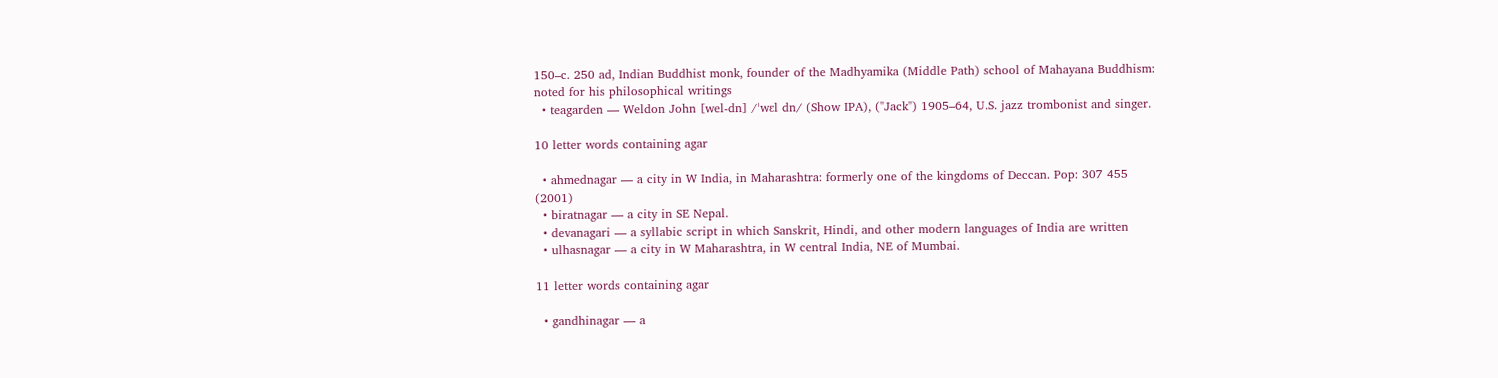150–c. 250 ad, Indian Buddhist monk, founder of the Madhyamika (Middle Path) school of Mahayana Buddhism: noted for his philosophical writings
  • teagarden — Weldon John [wel-dn] /ˈwɛl dn/ (Show IPA), ("Jack") 1905–64, U.S. jazz trombonist and singer.

10 letter words containing agar

  • ahmednagar — a city in W India, in Maharashtra: formerly one of the kingdoms of Deccan. Pop: 307 455 (2001)
  • biratnagar — a city in SE Nepal.
  • devanagari — a syllabic script in which Sanskrit, Hindi, and other modern languages of India are written
  • ulhasnagar — a city in W Maharashtra, in W central India, NE of Mumbai.

11 letter words containing agar

  • gandhinagar — a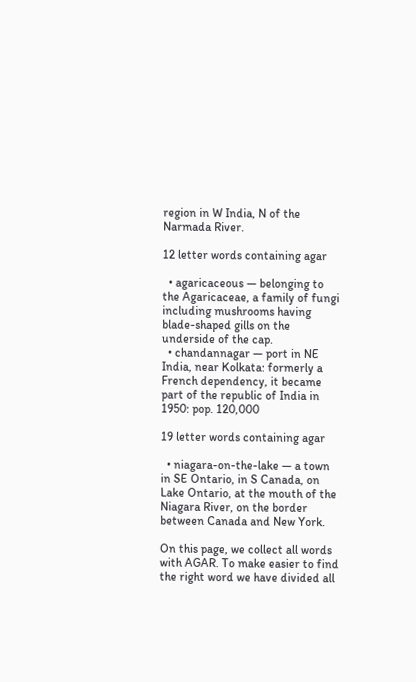region in W India, N of the Narmada River.

12 letter words containing agar

  • agaricaceous — belonging to the Agaricaceae, a family of fungi including mushrooms having blade-shaped gills on the underside of the cap.
  • chandannagar — port in NE India, near Kolkata: formerly a French dependency, it became part of the republic of India in 1950: pop. 120,000

19 letter words containing agar

  • niagara-on-the-lake — a town in SE Ontario, in S Canada, on Lake Ontario, at the mouth of the Niagara River, on the border between Canada and New York.

On this page, we collect all words with AGAR. To make easier to find the right word we have divided all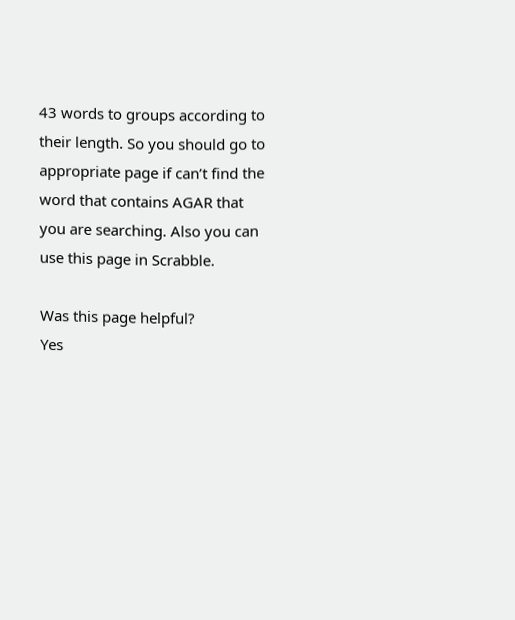43 words to groups according to their length. So you should go to appropriate page if can’t find the word that contains AGAR that you are searching. Also you can use this page in Scrabble.

Was this page helpful?
Yes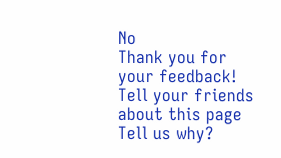No
Thank you for your feedback! Tell your friends about this page
Tell us why?